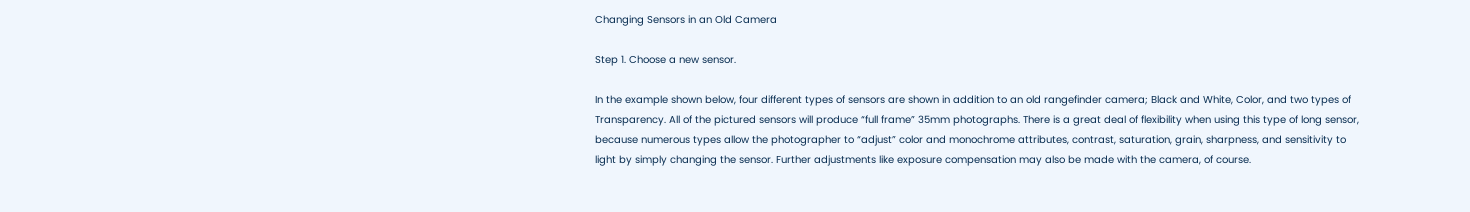Changing Sensors in an Old Camera

Step 1. Choose a new sensor.

In the example shown below, four different types of sensors are shown in addition to an old rangefinder camera; Black and White, Color, and two types of Transparency. All of the pictured sensors will produce “full frame” 35mm photographs. There is a great deal of flexibility when using this type of long sensor, because numerous types allow the photographer to “adjust” color and monochrome attributes, contrast, saturation, grain, sharpness, and sensitivity to light by simply changing the sensor. Further adjustments like exposure compensation may also be made with the camera, of course.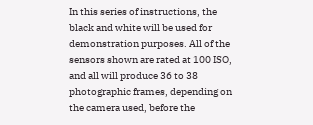In this series of instructions, the black and white will be used for demonstration purposes. All of the sensors shown are rated at 100 ISO, and all will produce 36 to 38 photographic frames, depending on the camera used, before the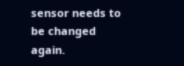sensor needs to be changed again.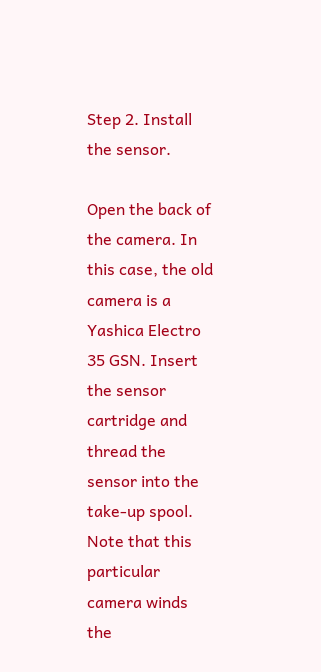Step 2. Install the sensor.

Open the back of the camera. In this case, the old camera is a Yashica Electro 35 GSN. Insert the sensor cartridge and thread the sensor into the take-up spool. Note that this particular camera winds the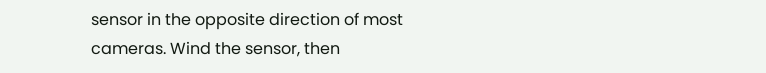sensor in the opposite direction of most cameras. Wind the sensor, then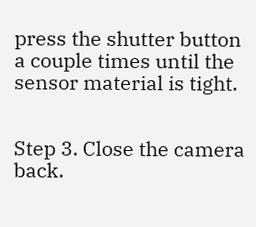press the shutter button a couple times until the sensor material is tight.


Step 3. Close the camera back.